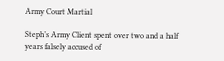Army Court Martial

Steph’s Army Client spent over two and a half years falsely accused of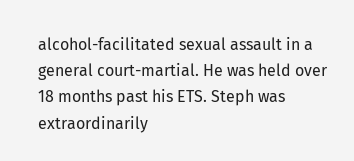alcohol-facilitated sexual assault in a general court-martial. He was held over 18 months past his ETS. Steph was extraordinarily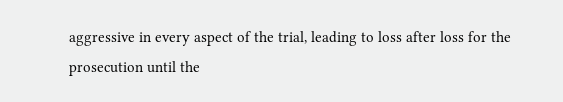aggressive in every aspect of the trial, leading to loss after loss for the prosecution until the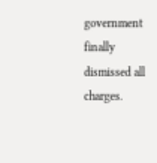government finally dismissed all charges.